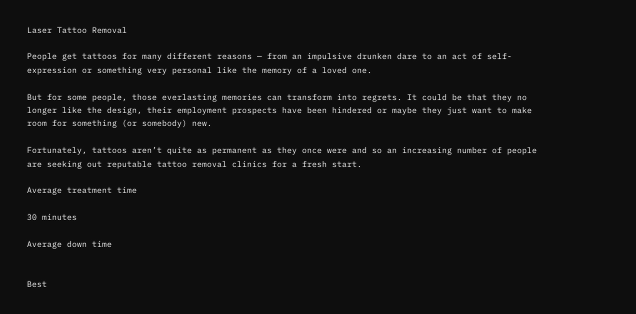Laser Tattoo Removal

People get tattoos for many different reasons — from an impulsive drunken dare to an act of self-expression or something very personal like the memory of a loved one.

But for some people, those everlasting memories can transform into regrets. It could be that they no longer like the design, their employment prospects have been hindered or maybe they just want to make room for something (or somebody) new.

Fortunately, tattoos aren’t quite as permanent as they once were and so an increasing number of people are seeking out reputable tattoo removal clinics for a fresh start.

Average treatment time

30 minutes

Average down time


Best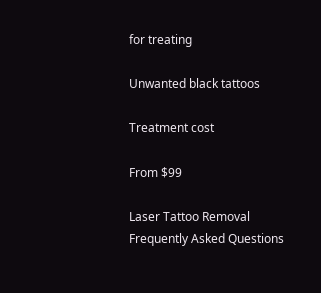for treating

Unwanted black tattoos

Treatment cost

From $99

Laser Tattoo Removal
Frequently Asked Questions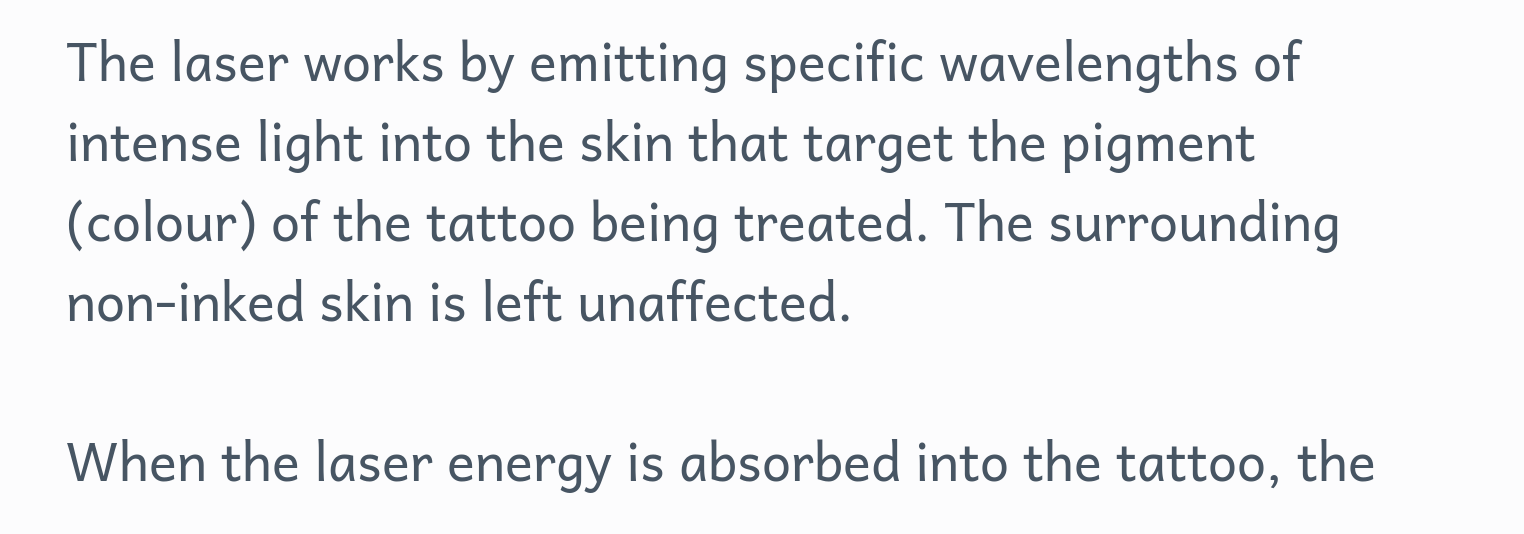The laser works by emitting specific wavelengths of intense light into the skin that target the pigment (colour) of the tattoo being treated. The surrounding non-inked skin is left unaffected.

When the laser energy is absorbed into the tattoo, the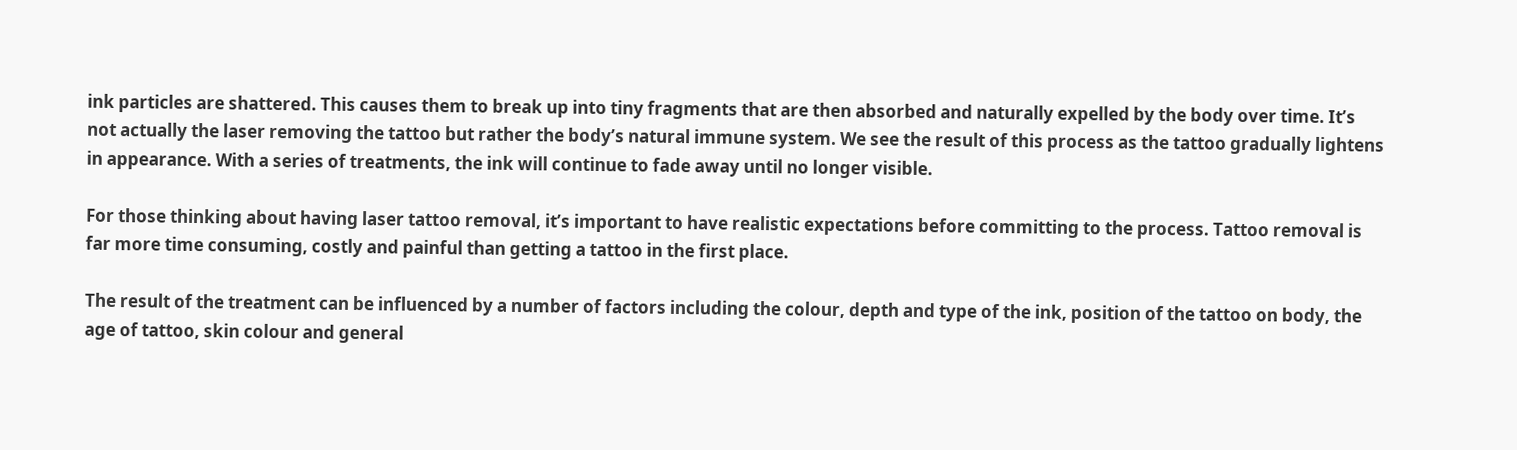ink particles are shattered. This causes them to break up into tiny fragments that are then absorbed and naturally expelled by the body over time. It’s not actually the laser removing the tattoo but rather the body’s natural immune system. We see the result of this process as the tattoo gradually lightens in appearance. With a series of treatments, the ink will continue to fade away until no longer visible.

For those thinking about having laser tattoo removal, it’s important to have realistic expectations before committing to the process. Tattoo removal is far more time consuming, costly and painful than getting a tattoo in the first place.

The result of the treatment can be influenced by a number of factors including the colour, depth and type of the ink, position of the tattoo on body, the age of tattoo, skin colour and general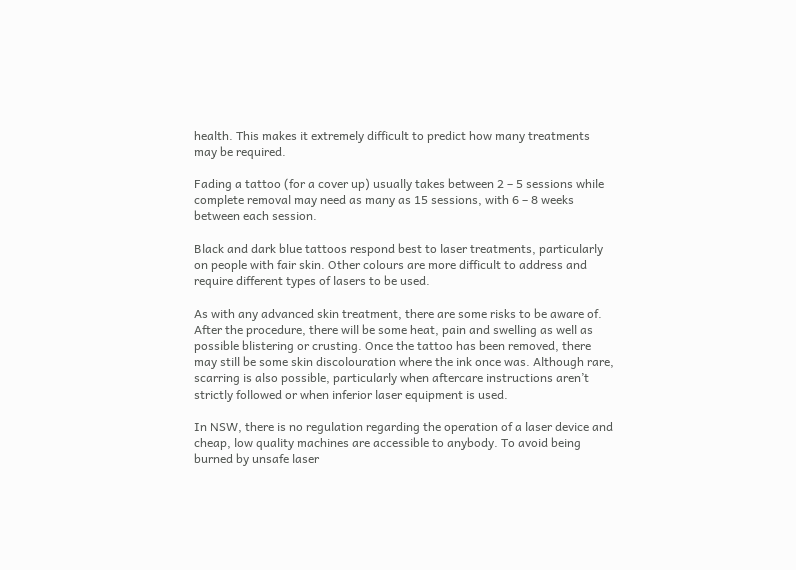health. This makes it extremely difficult to predict how many treatments may be required.

Fading a tattoo (for a cover up) usually takes between 2 – 5 sessions while complete removal may need as many as 15 sessions, with 6 – 8 weeks between each session.

Black and dark blue tattoos respond best to laser treatments, particularly on people with fair skin. Other colours are more difficult to address and require different types of lasers to be used.

As with any advanced skin treatment, there are some risks to be aware of. After the procedure, there will be some heat, pain and swelling as well as possible blistering or crusting. Once the tattoo has been removed, there may still be some skin discolouration where the ink once was. Although rare, scarring is also possible, particularly when aftercare instructions aren’t strictly followed or when inferior laser equipment is used.

In NSW, there is no regulation regarding the operation of a laser device and cheap, low quality machines are accessible to anybody. To avoid being burned by unsafe laser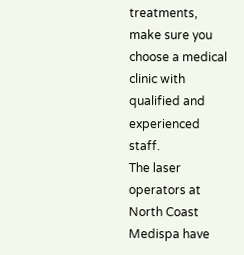treatments, make sure you choose a medical clinic with qualified and experienced staff.
The laser operators at North Coast Medispa have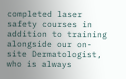completed laser safety courses in addition to training alongside our on-site Dermatologist, who is always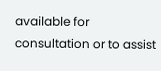available for consultation or to assist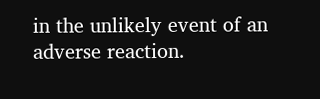in the unlikely event of an adverse reaction.